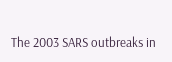The 2003 SARS outbreaks in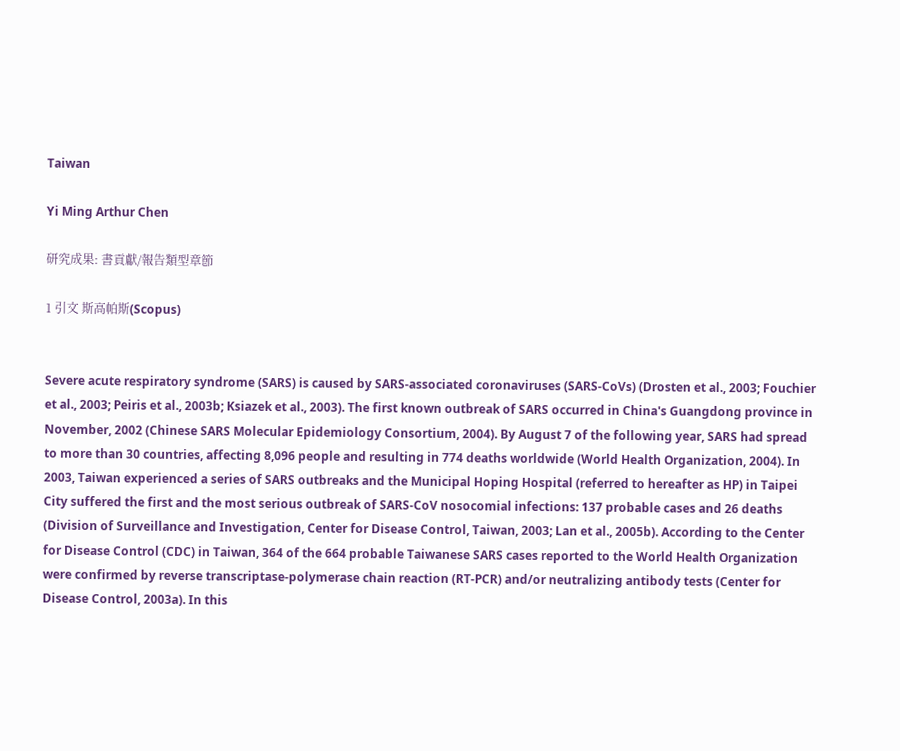Taiwan

Yi Ming Arthur Chen

研究成果: 書貢獻/報告類型章節

1 引文 斯高帕斯(Scopus)


Severe acute respiratory syndrome (SARS) is caused by SARS-associated coronaviruses (SARS-CoVs) (Drosten et al., 2003; Fouchier et al., 2003; Peiris et al., 2003b; Ksiazek et al., 2003). The first known outbreak of SARS occurred in China's Guangdong province in November, 2002 (Chinese SARS Molecular Epidemiology Consortium, 2004). By August 7 of the following year, SARS had spread to more than 30 countries, affecting 8,096 people and resulting in 774 deaths worldwide (World Health Organization, 2004). In 2003, Taiwan experienced a series of SARS outbreaks and the Municipal Hoping Hospital (referred to hereafter as HP) in Taipei City suffered the first and the most serious outbreak of SARS-CoV nosocomial infections: 137 probable cases and 26 deaths (Division of Surveillance and Investigation, Center for Disease Control, Taiwan, 2003; Lan et al., 2005b). According to the Center for Disease Control (CDC) in Taiwan, 364 of the 664 probable Taiwanese SARS cases reported to the World Health Organization were confirmed by reverse transcriptase-polymerase chain reaction (RT-PCR) and/or neutralizing antibody tests (Center for Disease Control, 2003a). In this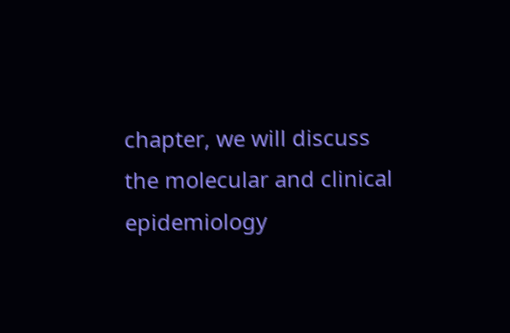chapter, we will discuss the molecular and clinical epidemiology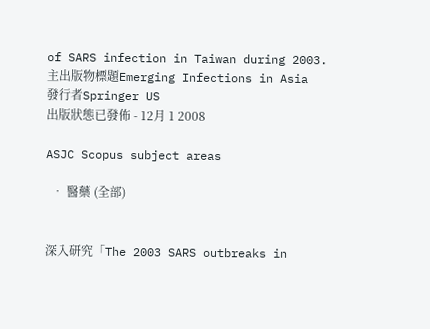of SARS infection in Taiwan during 2003.
主出版物標題Emerging Infections in Asia
發行者Springer US
出版狀態已發佈 - 12月 1 2008

ASJC Scopus subject areas

  • 醫藥 (全部)


深入研究「The 2003 SARS outbreaks in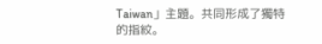Taiwan」主題。共同形成了獨特的指紋。